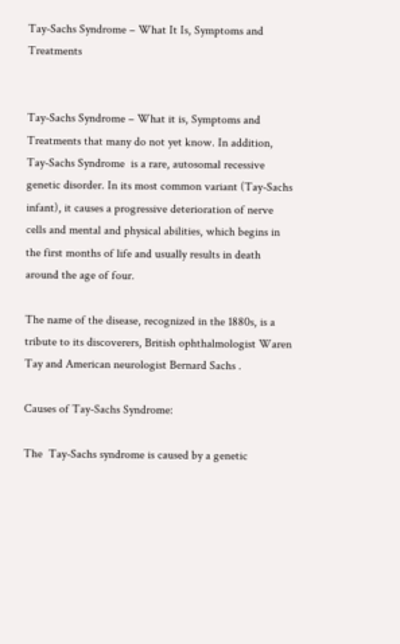Tay-Sachs Syndrome – What It Is, Symptoms and Treatments


Tay-Sachs Syndrome – What it is, Symptoms and Treatments that many do not yet know. In addition, Tay-Sachs Syndrome  is a rare, autosomal recessive genetic disorder. In its most common variant (Tay-Sachs infant), it causes a progressive deterioration of nerve cells and mental and physical abilities, which begins in the first months of life and usually results in death around the age of four.

The name of the disease, recognized in the 1880s, is a tribute to its discoverers, British ophthalmologist Waren Tay and American neurologist Bernard Sachs .

Causes of Tay-Sachs Syndrome:

The  Tay-Sachs syndrome is caused by a genetic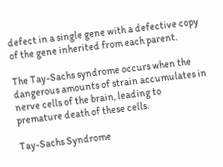defect in a single gene with a defective copy of the gene inherited from each parent.

The Tay-Sachs syndrome occurs when the dangerous amounts of strain accumulates in nerve cells of the brain, leading to premature death of these cells.

Tay-Sachs Syndrome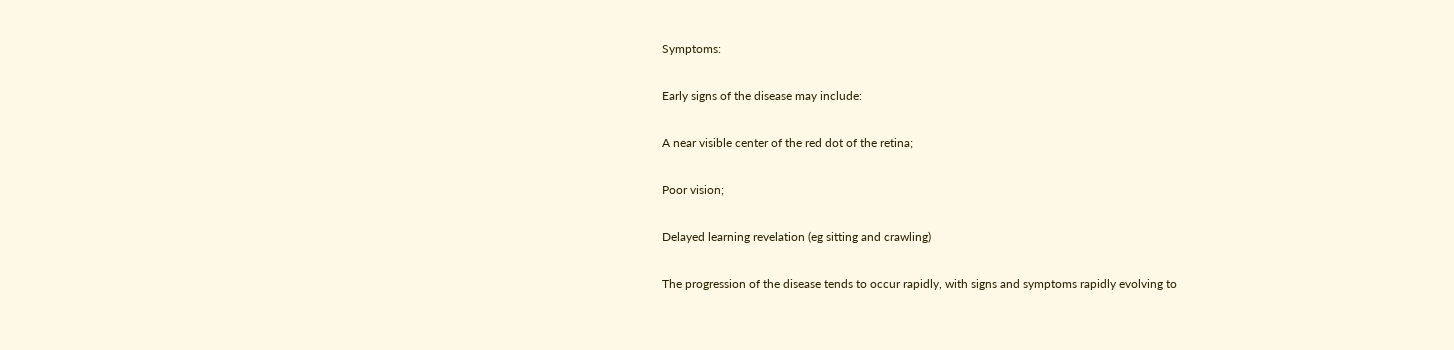Symptoms:

Early signs of the disease may include:

A near visible center of the red dot of the retina;

Poor vision;

Delayed learning revelation (eg sitting and crawling)

The progression of the disease tends to occur rapidly, with signs and symptoms rapidly evolving to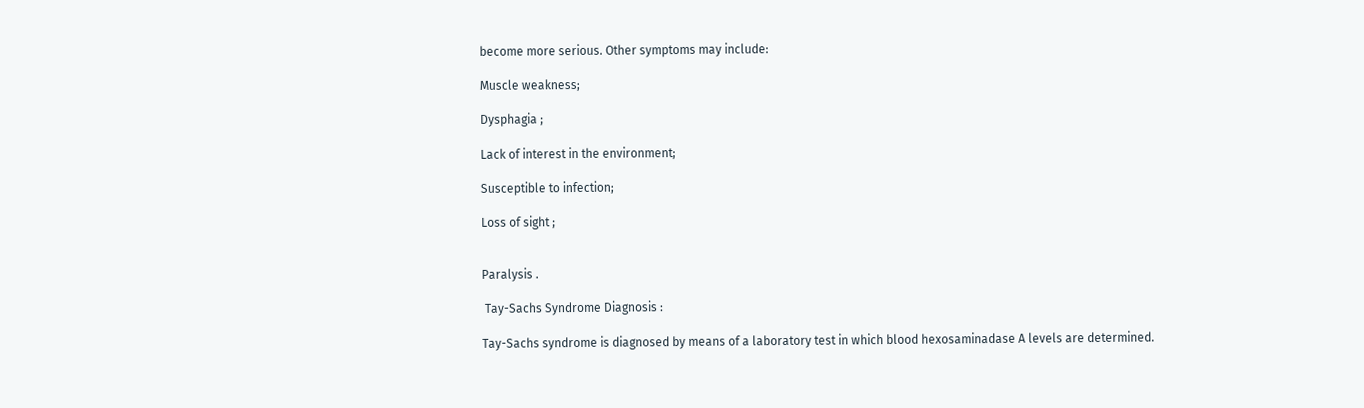become more serious. Other symptoms may include:

Muscle weakness;

Dysphagia ;

Lack of interest in the environment;

Susceptible to infection;

Loss of sight ;


Paralysis .

 Tay-Sachs Syndrome Diagnosis :

Tay-Sachs syndrome is diagnosed by means of a laboratory test in which blood hexosaminadase A levels are determined.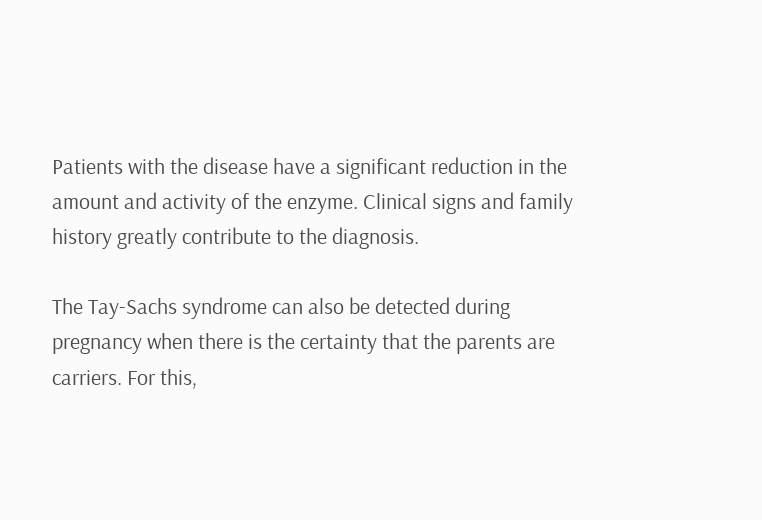Patients with the disease have a significant reduction in the amount and activity of the enzyme. Clinical signs and family history greatly contribute to the diagnosis.

The Tay-Sachs syndrome can also be detected during pregnancy when there is the certainty that the parents are carriers. For this,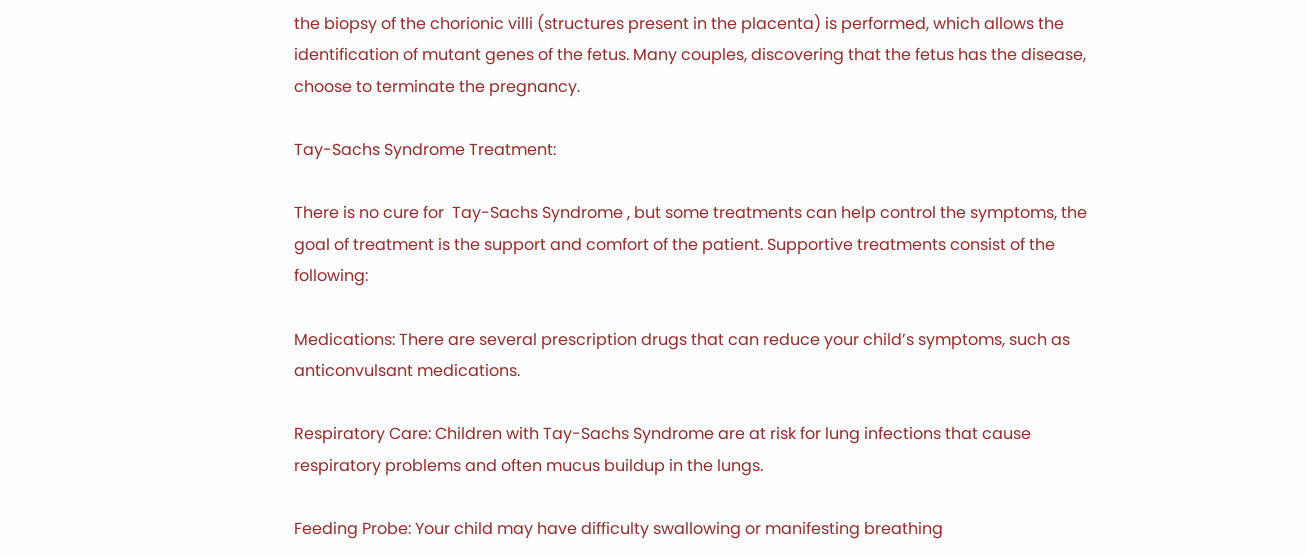the biopsy of the chorionic villi (structures present in the placenta) is performed, which allows the identification of mutant genes of the fetus. Many couples, discovering that the fetus has the disease, choose to terminate the pregnancy.

Tay-Sachs Syndrome Treatment:

There is no cure for  Tay-Sachs Syndrome , but some treatments can help control the symptoms, the goal of treatment is the support and comfort of the patient. Supportive treatments consist of the following:

Medications: There are several prescription drugs that can reduce your child’s symptoms, such as anticonvulsant medications.

Respiratory Care: Children with Tay-Sachs Syndrome are at risk for lung infections that cause respiratory problems and often mucus buildup in the lungs.

Feeding Probe: Your child may have difficulty swallowing or manifesting breathing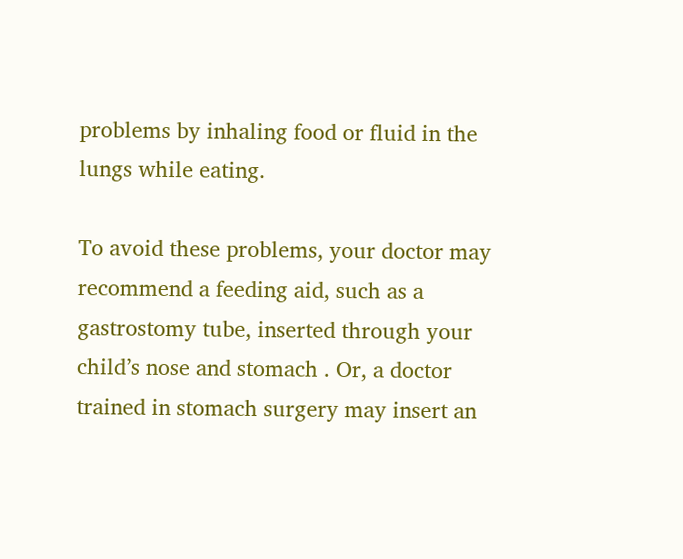problems by inhaling food or fluid in the lungs while eating.

To avoid these problems, your doctor may recommend a feeding aid, such as a gastrostomy tube, inserted through your child’s nose and stomach . Or, a doctor trained in stomach surgery may insert an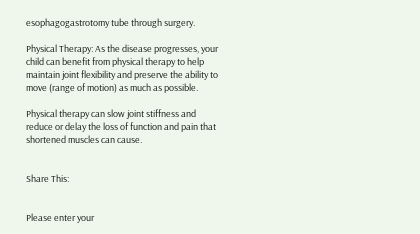esophagogastrotomy tube through surgery.

Physical Therapy: As the disease progresses, your child can benefit from physical therapy to help maintain joint flexibility and preserve the ability to move (range of motion) as much as possible.

Physical therapy can slow joint stiffness and reduce or delay the loss of function and pain that shortened muscles can cause.


Share This:


Please enter your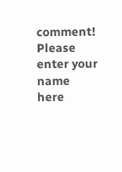comment!
Please enter your name here